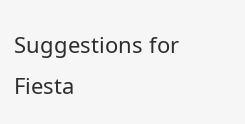Suggestions for Fiesta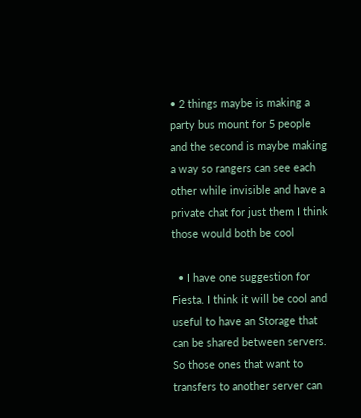• 2 things maybe is making a party bus mount for 5 people and the second is maybe making a way so rangers can see each other while invisible and have a private chat for just them I think those would both be cool

  • I have one suggestion for Fiesta. I think it will be cool and useful to have an Storage that can be shared between servers. So those ones that want to transfers to another server can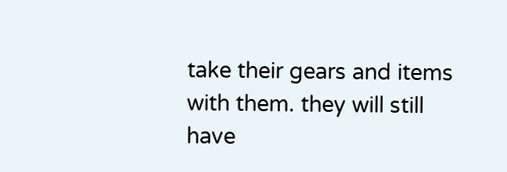take their gears and items with them. they will still have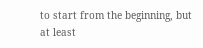to start from the beginning, but at least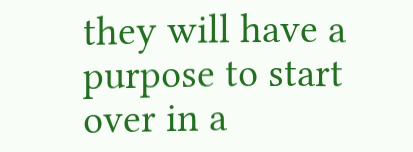they will have a purpose to start over in a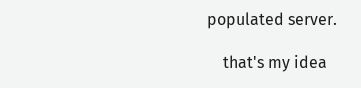populated server.

    that's my idea